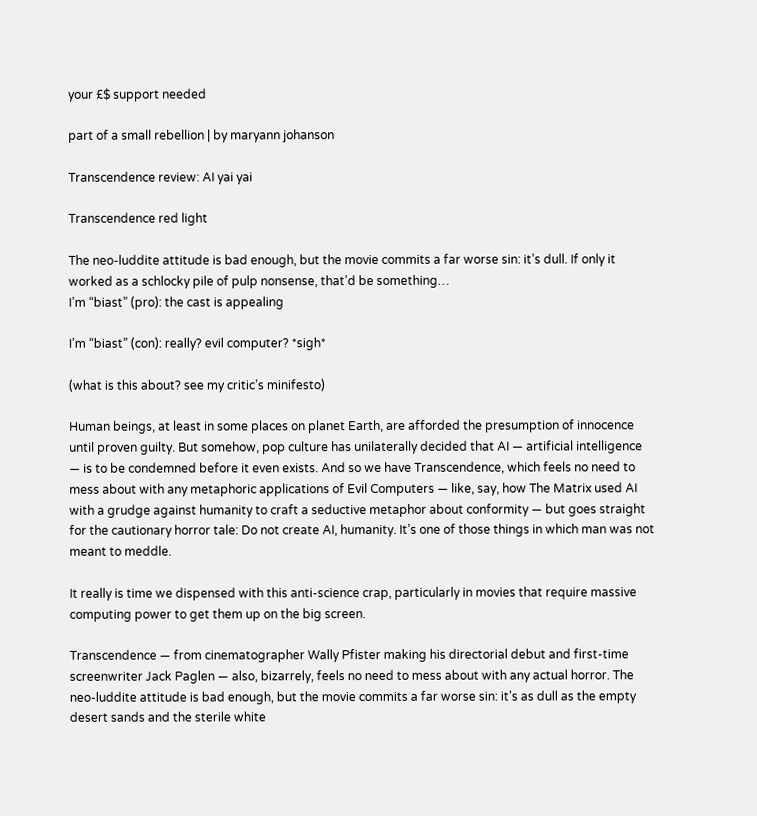your £$ support needed

part of a small rebellion | by maryann johanson

Transcendence review: AI yai yai

Transcendence red light

The neo-luddite attitude is bad enough, but the movie commits a far worse sin: it’s dull. If only it worked as a schlocky pile of pulp nonsense, that’d be something…
I’m “biast” (pro): the cast is appealing

I’m “biast” (con): really? evil computer? *sigh*

(what is this about? see my critic’s minifesto)

Human beings, at least in some places on planet Earth, are afforded the presumption of innocence until proven guilty. But somehow, pop culture has unilaterally decided that AI — artificial intelligence — is to be condemned before it even exists. And so we have Transcendence, which feels no need to mess about with any metaphoric applications of Evil Computers — like, say, how The Matrix used AI with a grudge against humanity to craft a seductive metaphor about conformity — but goes straight for the cautionary horror tale: Do not create AI, humanity. It’s one of those things in which man was not meant to meddle.

It really is time we dispensed with this anti-science crap, particularly in movies that require massive computing power to get them up on the big screen.

Transcendence — from cinematographer Wally Pfister making his directorial debut and first-time screenwriter Jack Paglen — also, bizarrely, feels no need to mess about with any actual horror. The neo-luddite attitude is bad enough, but the movie commits a far worse sin: it’s as dull as the empty desert sands and the sterile white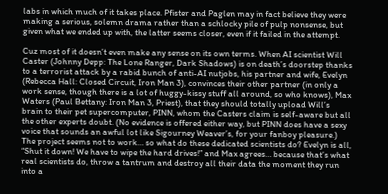labs in which much of it takes place. Pfister and Paglen may in fact believe they were making a serious, solemn drama rather than a schlocky pile of pulp nonsense, but given what we ended up with, the latter seems closer, even if it failed in the attempt.

Cuz most of it doesn’t even make any sense on its own terms. When AI scientist Will Caster (Johnny Depp: The Lone Ranger, Dark Shadows) is on death’s doorstep thanks to a terrorist attack by a rabid bunch of anti-AI nutjobs, his partner and wife, Evelyn (Rebecca Hall: Closed Circuit, Iron Man 3), convinces their other partner (in only a work sense, though there is a lot of huggy-kissy stuff all around, so who knows), Max Waters (Paul Bettany: Iron Man 3, Priest), that they should totally upload Will’s brain to their pet supercomputer, PINN, whom the Casters claim is self-aware but all the other experts doubt. (No evidence is offered either way, but PINN does have a sexy voice that sounds an awful lot like Sigourney Weaver’s, for your fanboy pleasure.) The project seems not to work… so what do these dedicated scientists do? Evelyn is all, “Shut it down! We have to wipe the hard drives!” and Max agrees… because that’s what real scientists do, throw a tantrum and destroy all their data the moment they run into a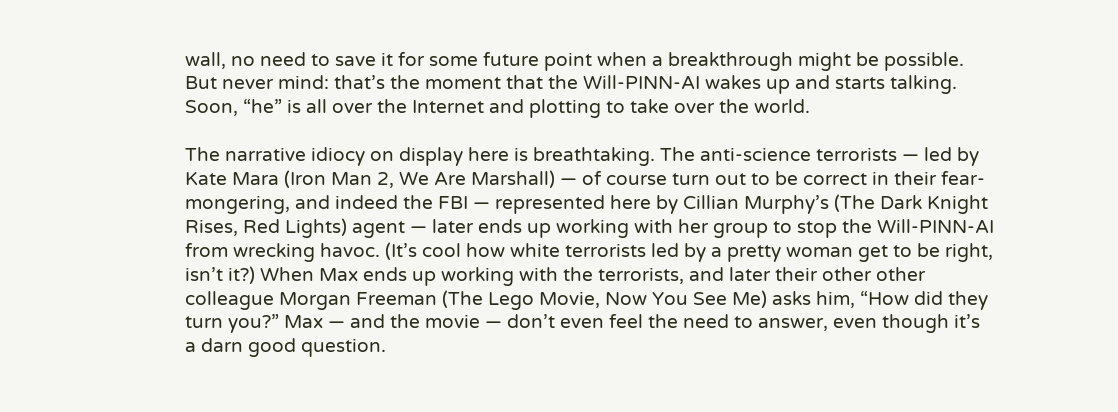wall, no need to save it for some future point when a breakthrough might be possible. But never mind: that’s the moment that the Will-PINN-AI wakes up and starts talking. Soon, “he” is all over the Internet and plotting to take over the world.

The narrative idiocy on display here is breathtaking. The anti-science terrorists — led by Kate Mara (Iron Man 2, We Are Marshall) — of course turn out to be correct in their fear-mongering, and indeed the FBI — represented here by Cillian Murphy’s (The Dark Knight Rises, Red Lights) agent — later ends up working with her group to stop the Will-PINN-AI from wrecking havoc. (It’s cool how white terrorists led by a pretty woman get to be right, isn’t it?) When Max ends up working with the terrorists, and later their other other colleague Morgan Freeman (The Lego Movie, Now You See Me) asks him, “How did they turn you?” Max — and the movie — don’t even feel the need to answer, even though it’s a darn good question.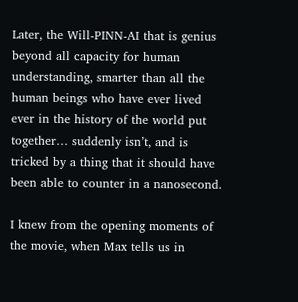Later, the Will-PINN-AI that is genius beyond all capacity for human understanding, smarter than all the human beings who have ever lived ever in the history of the world put together… suddenly isn’t, and is tricked by a thing that it should have been able to counter in a nanosecond.

I knew from the opening moments of the movie, when Max tells us in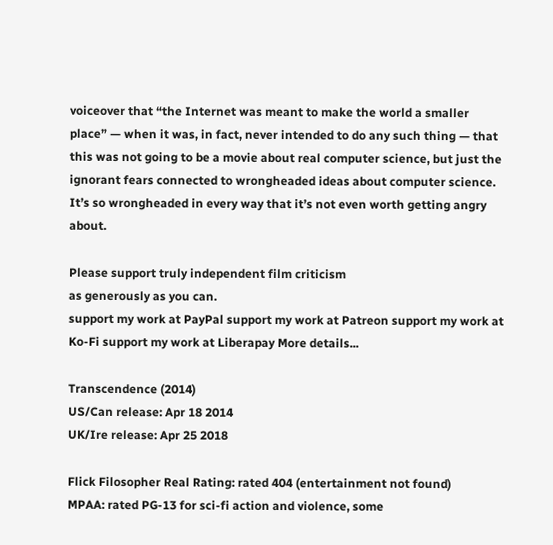voiceover that “the Internet was meant to make the world a smaller place” — when it was, in fact, never intended to do any such thing — that this was not going to be a movie about real computer science, but just the ignorant fears connected to wrongheaded ideas about computer science. It’s so wrongheaded in every way that it’s not even worth getting angry about.

Please support truly independent film criticism
as generously as you can.
support my work at PayPal support my work at Patreon support my work at Ko-Fi support my work at Liberapay More details...

Transcendence (2014)
US/Can release: Apr 18 2014
UK/Ire release: Apr 25 2018

Flick Filosopher Real Rating: rated 404 (entertainment not found)
MPAA: rated PG-13 for sci-fi action and violence, some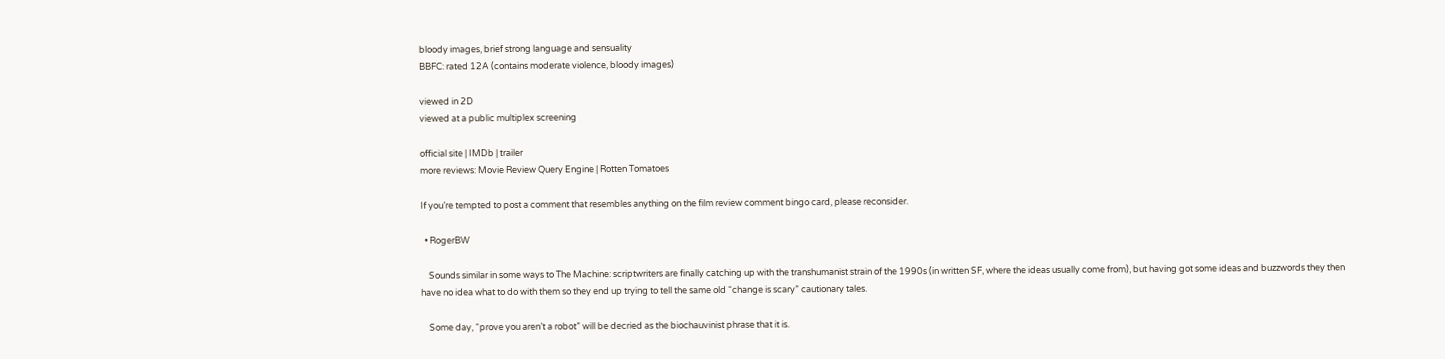bloody images, brief strong language and sensuality
BBFC: rated 12A (contains moderate violence, bloody images)

viewed in 2D
viewed at a public multiplex screening

official site | IMDb | trailer
more reviews: Movie Review Query Engine | Rotten Tomatoes

If you’re tempted to post a comment that resembles anything on the film review comment bingo card, please reconsider.

  • RogerBW

    Sounds similar in some ways to The Machine: scriptwriters are finally catching up with the transhumanist strain of the 1990s (in written SF, where the ideas usually come from), but having got some ideas and buzzwords they then have no idea what to do with them so they end up trying to tell the same old “change is scary” cautionary tales.

    Some day, “prove you aren’t a robot” will be decried as the biochauvinist phrase that it is.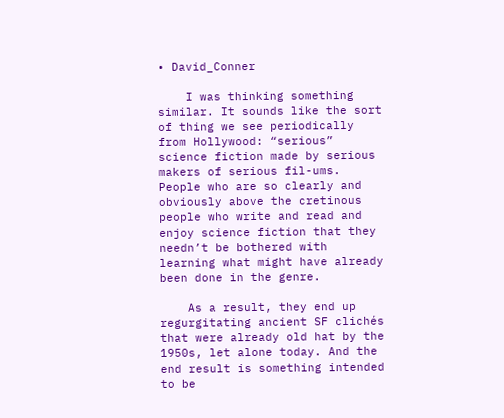• David_Conner

    I was thinking something similar. It sounds like the sort of thing we see periodically from Hollywood: “serious” science fiction made by serious makers of serious fil-ums. People who are so clearly and obviously above the cretinous people who write and read and enjoy science fiction that they needn’t be bothered with learning what might have already been done in the genre.

    As a result, they end up regurgitating ancient SF clichés that were already old hat by the 1950s, let alone today. And the end result is something intended to be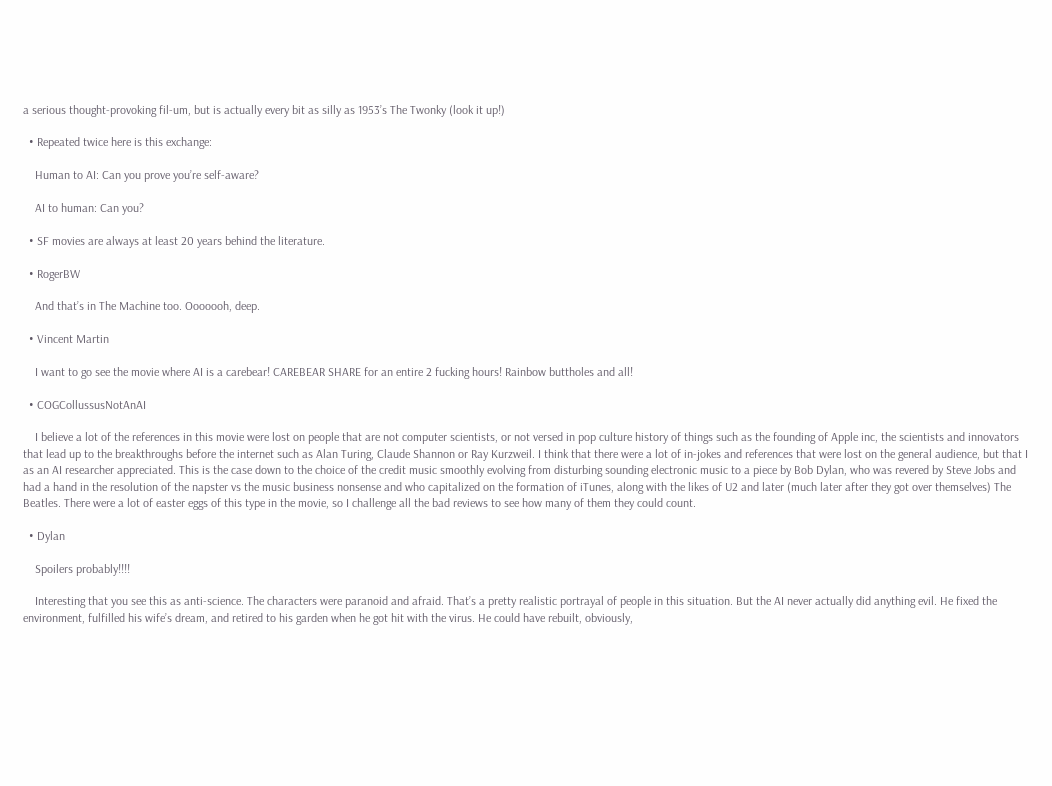a serious thought-provoking fil-um, but is actually every bit as silly as 1953’s The Twonky (look it up!)

  • Repeated twice here is this exchange:

    Human to AI: Can you prove you’re self-aware?

    AI to human: Can you?

  • SF movies are always at least 20 years behind the literature.

  • RogerBW

    And that’s in The Machine too. Ooooooh, deep.

  • Vincent Martin

    I want to go see the movie where AI is a carebear! CAREBEAR SHARE for an entire 2 fucking hours! Rainbow buttholes and all!

  • COGCollussusNotAnAI

    I believe a lot of the references in this movie were lost on people that are not computer scientists, or not versed in pop culture history of things such as the founding of Apple inc, the scientists and innovators that lead up to the breakthroughs before the internet such as Alan Turing, Claude Shannon or Ray Kurzweil. I think that there were a lot of in-jokes and references that were lost on the general audience, but that I as an AI researcher appreciated. This is the case down to the choice of the credit music smoothly evolving from disturbing sounding electronic music to a piece by Bob Dylan, who was revered by Steve Jobs and had a hand in the resolution of the napster vs the music business nonsense and who capitalized on the formation of iTunes, along with the likes of U2 and later (much later after they got over themselves) The Beatles. There were a lot of easter eggs of this type in the movie, so I challenge all the bad reviews to see how many of them they could count.

  • Dylan

    Spoilers probably!!!!

    Interesting that you see this as anti-science. The characters were paranoid and afraid. That’s a pretty realistic portrayal of people in this situation. But the AI never actually did anything evil. He fixed the environment, fulfilled his wife’s dream, and retired to his garden when he got hit with the virus. He could have rebuilt, obviously,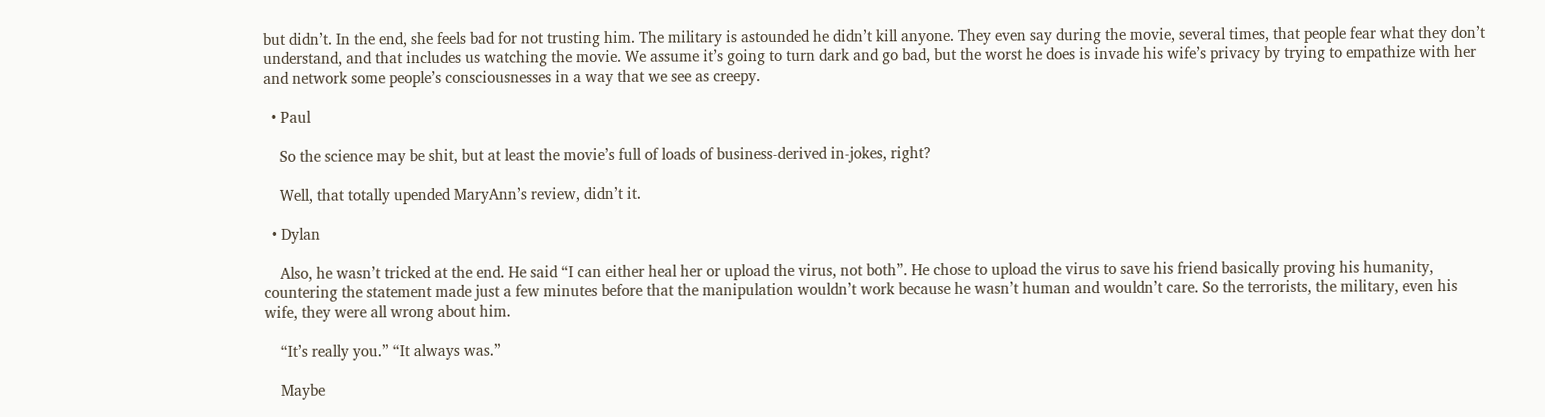but didn’t. In the end, she feels bad for not trusting him. The military is astounded he didn’t kill anyone. They even say during the movie, several times, that people fear what they don’t understand, and that includes us watching the movie. We assume it’s going to turn dark and go bad, but the worst he does is invade his wife’s privacy by trying to empathize with her and network some people’s consciousnesses in a way that we see as creepy.

  • Paul

    So the science may be shit, but at least the movie’s full of loads of business-derived in-jokes, right?

    Well, that totally upended MaryAnn’s review, didn’t it.

  • Dylan

    Also, he wasn’t tricked at the end. He said “I can either heal her or upload the virus, not both”. He chose to upload the virus to save his friend basically proving his humanity, countering the statement made just a few minutes before that the manipulation wouldn’t work because he wasn’t human and wouldn’t care. So the terrorists, the military, even his wife, they were all wrong about him.

    “It’s really you.” “It always was.”

    Maybe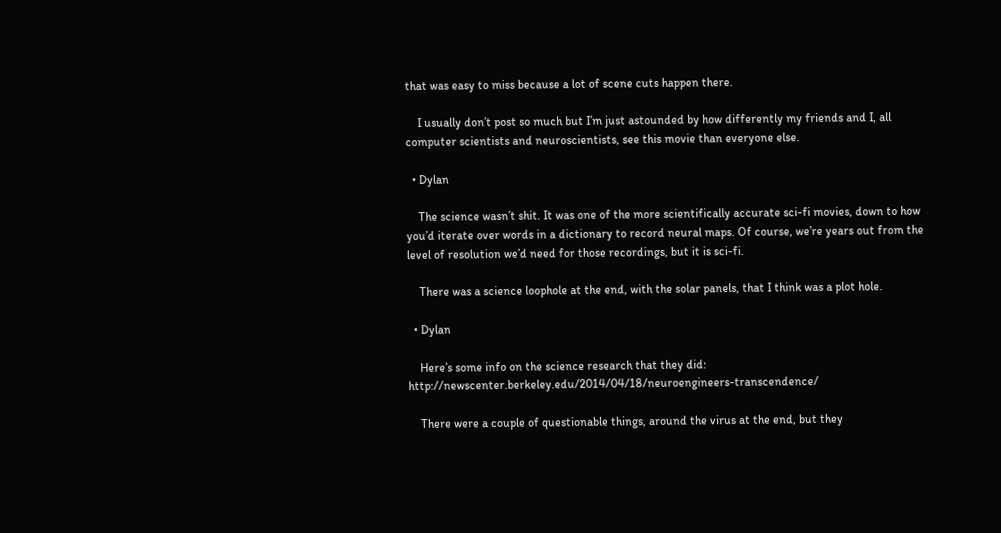that was easy to miss because a lot of scene cuts happen there.

    I usually don’t post so much but I’m just astounded by how differently my friends and I, all computer scientists and neuroscientists, see this movie than everyone else.

  • Dylan

    The science wasn’t shit. It was one of the more scientifically accurate sci-fi movies, down to how you’d iterate over words in a dictionary to record neural maps. Of course, we’re years out from the level of resolution we’d need for those recordings, but it is sci-fi.

    There was a science loophole at the end, with the solar panels, that I think was a plot hole.

  • Dylan

    Here’s some info on the science research that they did: http://newscenter.berkeley.edu/2014/04/18/neuroengineers-transcendence/

    There were a couple of questionable things, around the virus at the end, but they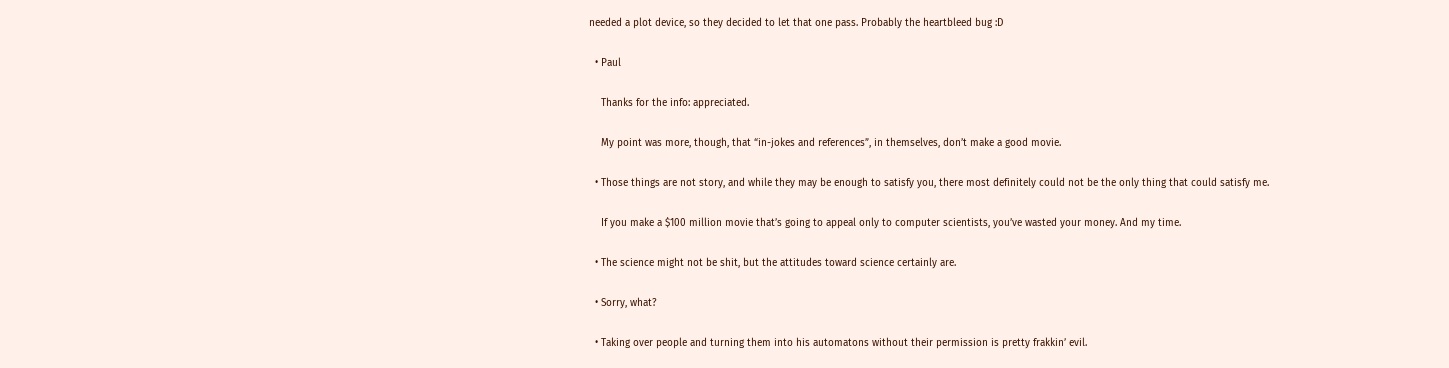needed a plot device, so they decided to let that one pass. Probably the heartbleed bug :D

  • Paul

    Thanks for the info: appreciated.

    My point was more, though, that “in-jokes and references”, in themselves, don’t make a good movie.

  • Those things are not story, and while they may be enough to satisfy you, there most definitely could not be the only thing that could satisfy me.

    If you make a $100 million movie that’s going to appeal only to computer scientists, you’ve wasted your money. And my time.

  • The science might not be shit, but the attitudes toward science certainly are.

  • Sorry, what?

  • Taking over people and turning them into his automatons without their permission is pretty frakkin’ evil.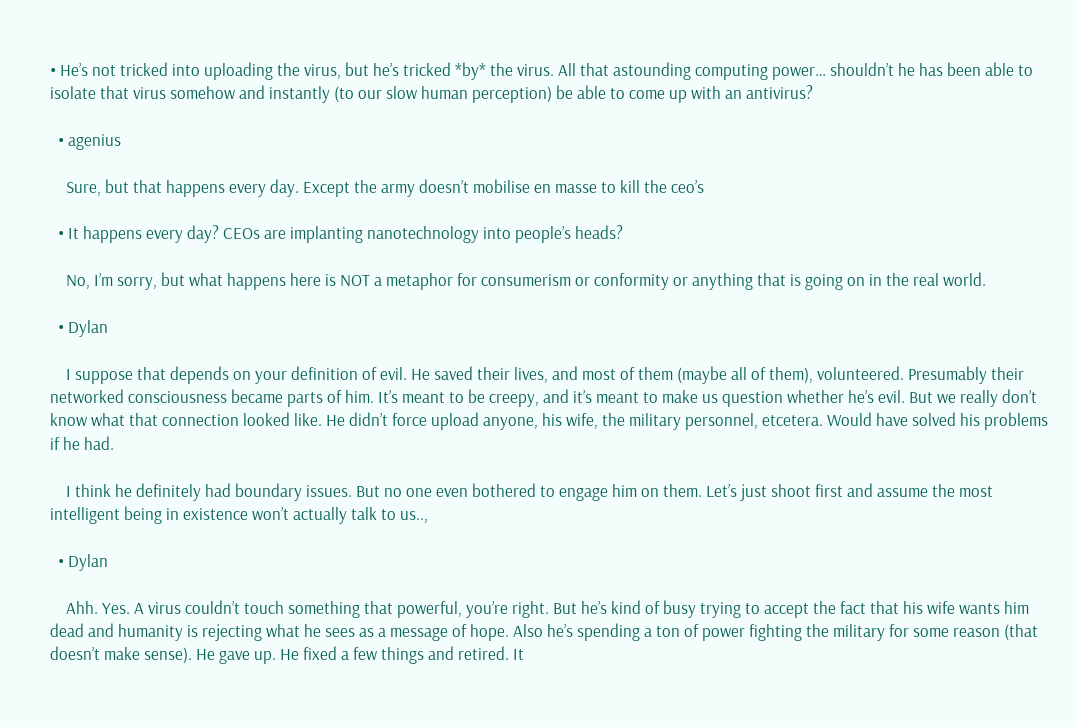• He’s not tricked into uploading the virus, but he’s tricked *by* the virus. All that astounding computing power… shouldn’t he has been able to isolate that virus somehow and instantly (to our slow human perception) be able to come up with an antivirus?

  • agenius

    Sure, but that happens every day. Except the army doesn’t mobilise en masse to kill the ceo’s

  • It happens every day? CEOs are implanting nanotechnology into people’s heads?

    No, I’m sorry, but what happens here is NOT a metaphor for consumerism or conformity or anything that is going on in the real world.

  • Dylan

    I suppose that depends on your definition of evil. He saved their lives, and most of them (maybe all of them), volunteered. Presumably their networked consciousness became parts of him. It’s meant to be creepy, and it’s meant to make us question whether he’s evil. But we really don’t know what that connection looked like. He didn’t force upload anyone, his wife, the military personnel, etcetera. Would have solved his problems if he had.

    I think he definitely had boundary issues. But no one even bothered to engage him on them. Let’s just shoot first and assume the most intelligent being in existence won’t actually talk to us..,

  • Dylan

    Ahh. Yes. A virus couldn’t touch something that powerful, you’re right. But he’s kind of busy trying to accept the fact that his wife wants him dead and humanity is rejecting what he sees as a message of hope. Also he’s spending a ton of power fighting the military for some reason (that doesn’t make sense). He gave up. He fixed a few things and retired. It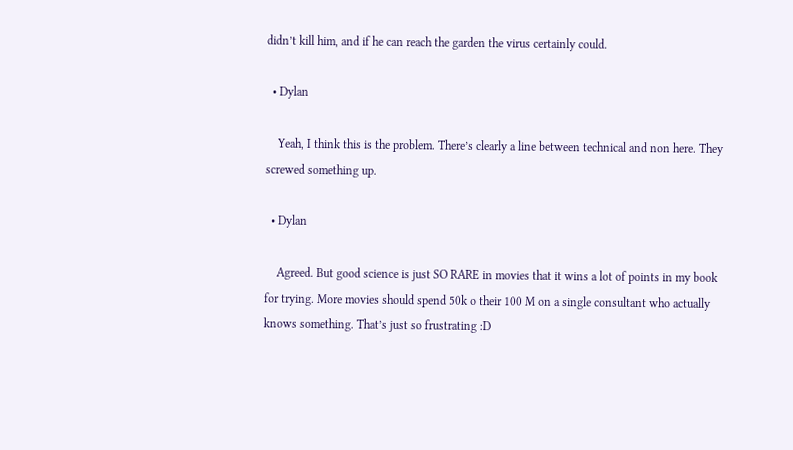didn’t kill him, and if he can reach the garden the virus certainly could.

  • Dylan

    Yeah, I think this is the problem. There’s clearly a line between technical and non here. They screwed something up.

  • Dylan

    Agreed. But good science is just SO RARE in movies that it wins a lot of points in my book for trying. More movies should spend 50k o their 100 M on a single consultant who actually knows something. That’s just so frustrating :D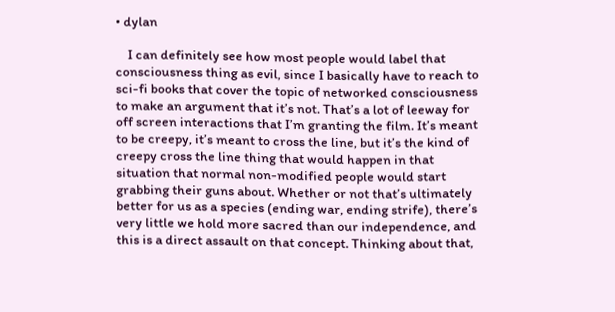• dylan

    I can definitely see how most people would label that consciousness thing as evil, since I basically have to reach to sci-fi books that cover the topic of networked consciousness to make an argument that it’s not. That’s a lot of leeway for off screen interactions that I’m granting the film. It’s meant to be creepy, it’s meant to cross the line, but it’s the kind of creepy cross the line thing that would happen in that situation that normal non-modified people would start grabbing their guns about. Whether or not that’s ultimately better for us as a species (ending war, ending strife), there’s very little we hold more sacred than our independence, and this is a direct assault on that concept. Thinking about that,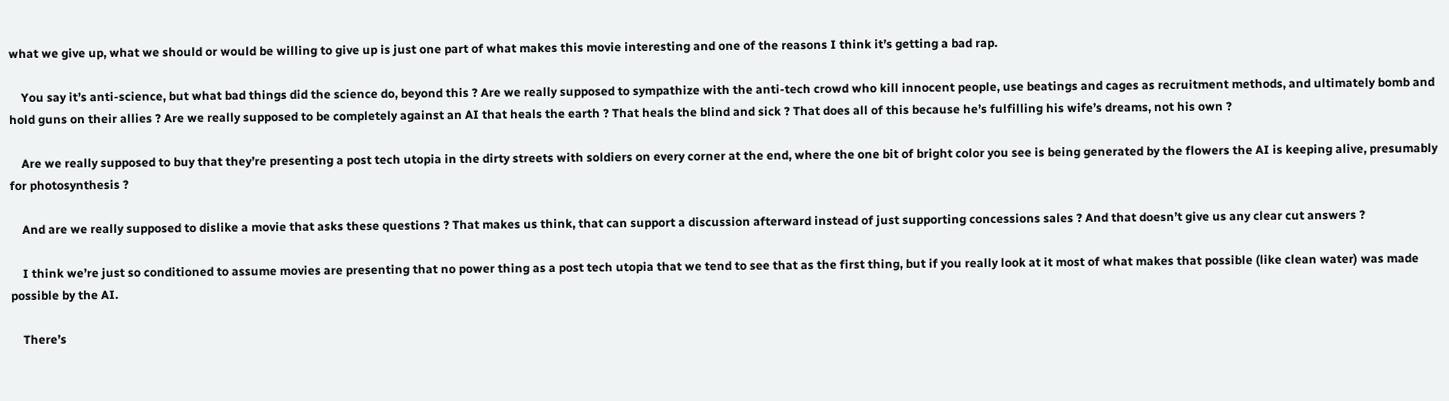what we give up, what we should or would be willing to give up is just one part of what makes this movie interesting and one of the reasons I think it’s getting a bad rap.

    You say it’s anti-science, but what bad things did the science do, beyond this ? Are we really supposed to sympathize with the anti-tech crowd who kill innocent people, use beatings and cages as recruitment methods, and ultimately bomb and hold guns on their allies ? Are we really supposed to be completely against an AI that heals the earth ? That heals the blind and sick ? That does all of this because he’s fulfilling his wife’s dreams, not his own ?

    Are we really supposed to buy that they’re presenting a post tech utopia in the dirty streets with soldiers on every corner at the end, where the one bit of bright color you see is being generated by the flowers the AI is keeping alive, presumably for photosynthesis ?

    And are we really supposed to dislike a movie that asks these questions ? That makes us think, that can support a discussion afterward instead of just supporting concessions sales ? And that doesn’t give us any clear cut answers ?

    I think we’re just so conditioned to assume movies are presenting that no power thing as a post tech utopia that we tend to see that as the first thing, but if you really look at it most of what makes that possible (like clean water) was made possible by the AI.

    There’s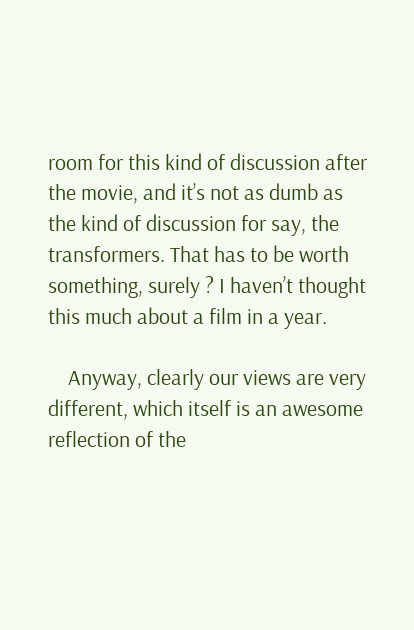room for this kind of discussion after the movie, and it’s not as dumb as the kind of discussion for say, the transformers. That has to be worth something, surely ? I haven’t thought this much about a film in a year.

    Anyway, clearly our views are very different, which itself is an awesome reflection of the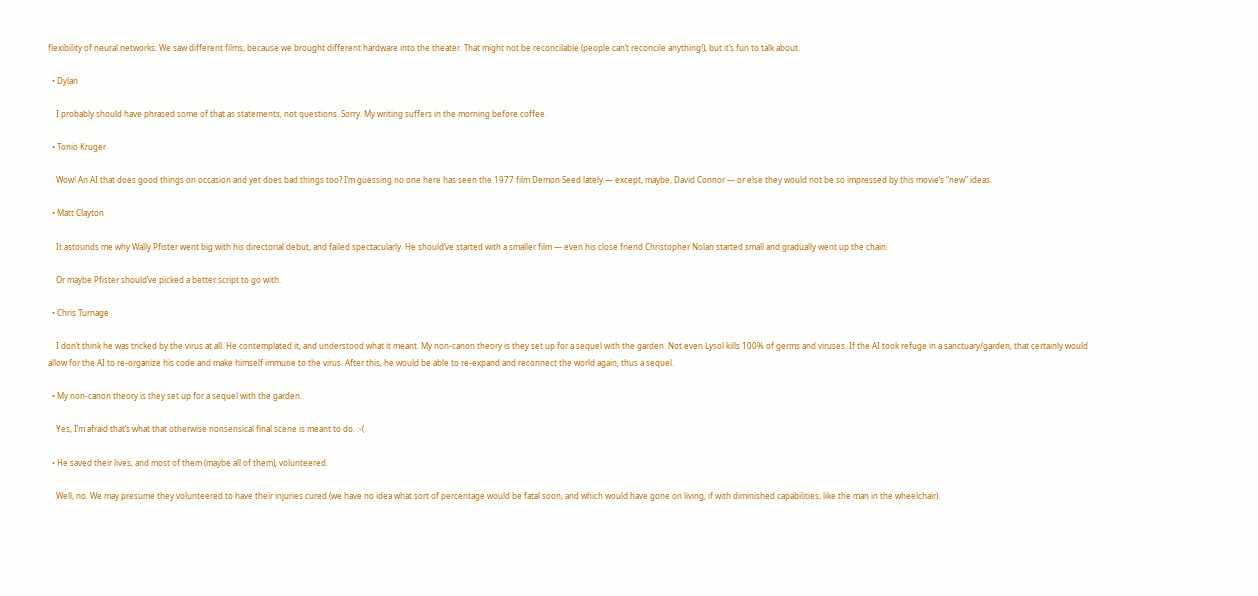flexibility of neural networks. We saw different films, because we brought different hardware into the theater. That might not be reconcilable (people can’t reconcile anything!), but it’s fun to talk about.

  • Dylan

    I probably should have phrased some of that as statements, not questions. Sorry. My writing suffers in the morning before coffee.

  • Tonio Kruger

    Wow! An AI that does good things on occasion and yet does bad things too? I’m guessing no one here has seen the 1977 film Demon Seed lately — except, maybe, David Connor — or else they would not be so impressed by this movie’s “new” ideas.

  • Matt Clayton

    It astounds me why Wally Pfister went big with his directorial debut, and failed spectacularly. He should’ve started with a smaller film — even his close friend Christopher Nolan started small and gradually went up the chain.

    Or maybe Pfister should’ve picked a better script to go with.

  • Chris Turnage

    I don’t think he was tricked by the virus at all. He contemplated it, and understood what it meant. My non-canon theory is they set up for a sequel with the garden. Not even Lysol kills 100% of germs and viruses. If the AI took refuge in a sanctuary/garden, that certainly would allow for the AI to re-organize his code and make himself immune to the virus. After this, he would be able to re-expand and reconnect the world again, thus a sequel.

  • My non-canon theory is they set up for a sequel with the garden.

    Yes, I’m afraid that’s what that otherwise nonsensical final scene is meant to do. :-(

  • He saved their lives, and most of them (maybe all of them), volunteered.

    Well, no. We may presume they volunteered to have their injuries cured (we have no idea what sort of percentage would be fatal soon, and which would have gone on living, if with diminished capabilities, like the man in the wheelchair).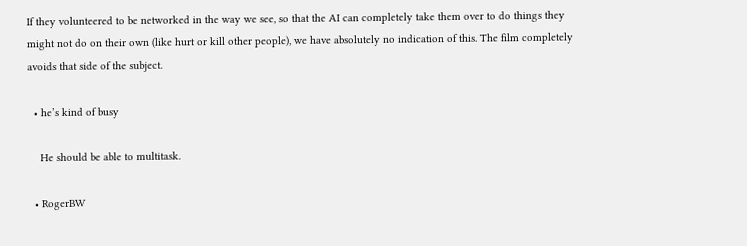If they volunteered to be networked in the way we see, so that the AI can completely take them over to do things they might not do on their own (like hurt or kill other people), we have absolutely no indication of this. The film completely avoids that side of the subject.

  • he’s kind of busy

    He should be able to multitask.

  • RogerBW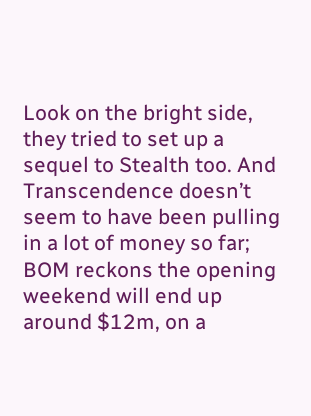Look on the bright side, they tried to set up a sequel to Stealth too. And Transcendence doesn’t seem to have been pulling in a lot of money so far; BOM reckons the opening weekend will end up around $12m, on a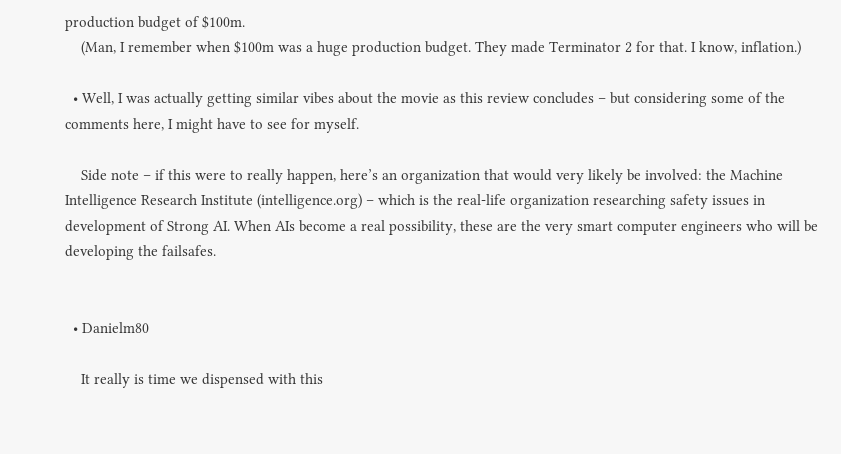production budget of $100m.
    (Man, I remember when $100m was a huge production budget. They made Terminator 2 for that. I know, inflation.)

  • Well, I was actually getting similar vibes about the movie as this review concludes – but considering some of the comments here, I might have to see for myself.

    Side note – if this were to really happen, here’s an organization that would very likely be involved: the Machine Intelligence Research Institute (intelligence.org) – which is the real-life organization researching safety issues in development of Strong AI. When AIs become a real possibility, these are the very smart computer engineers who will be developing the failsafes.


  • Danielm80

    It really is time we dispensed with this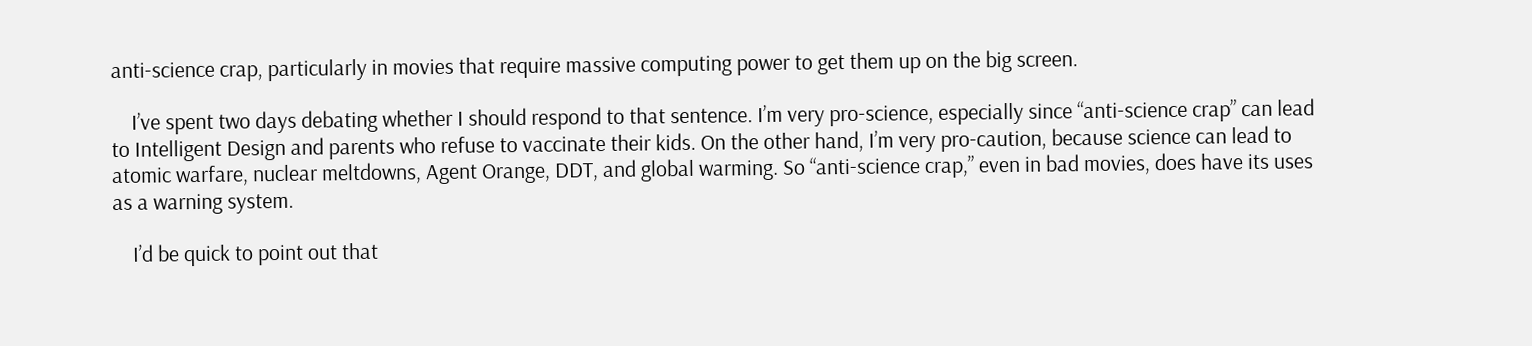anti-science crap, particularly in movies that require massive computing power to get them up on the big screen.

    I’ve spent two days debating whether I should respond to that sentence. I’m very pro-science, especially since “anti-science crap” can lead to Intelligent Design and parents who refuse to vaccinate their kids. On the other hand, I’m very pro-caution, because science can lead to atomic warfare, nuclear meltdowns, Agent Orange, DDT, and global warming. So “anti-science crap,” even in bad movies, does have its uses as a warning system.

    I’d be quick to point out that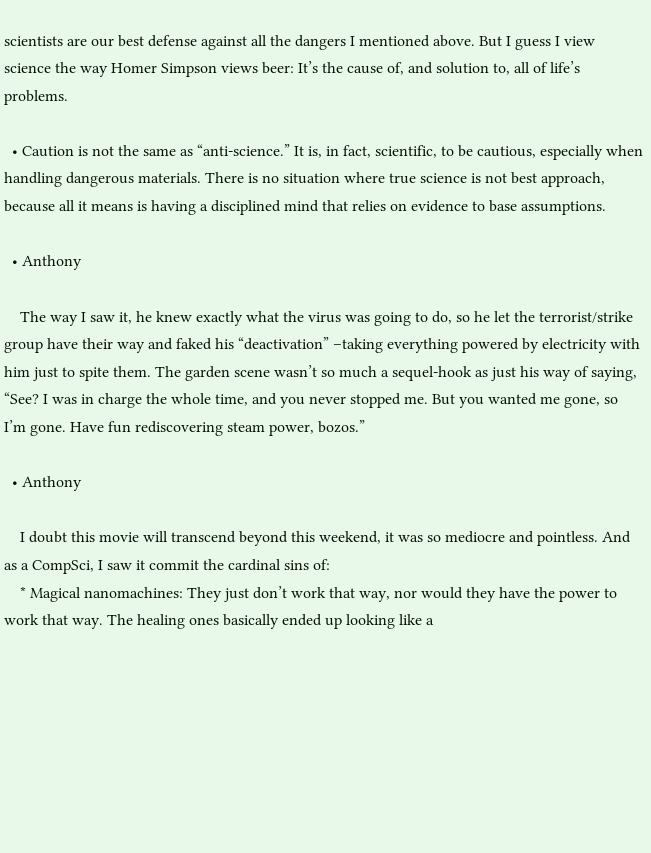scientists are our best defense against all the dangers I mentioned above. But I guess I view science the way Homer Simpson views beer: It’s the cause of, and solution to, all of life’s problems.

  • Caution is not the same as “anti-science.” It is, in fact, scientific, to be cautious, especially when handling dangerous materials. There is no situation where true science is not best approach, because all it means is having a disciplined mind that relies on evidence to base assumptions.

  • Anthony

    The way I saw it, he knew exactly what the virus was going to do, so he let the terrorist/strike group have their way and faked his “deactivation” –taking everything powered by electricity with him just to spite them. The garden scene wasn’t so much a sequel-hook as just his way of saying, “See? I was in charge the whole time, and you never stopped me. But you wanted me gone, so I’m gone. Have fun rediscovering steam power, bozos.”

  • Anthony

    I doubt this movie will transcend beyond this weekend, it was so mediocre and pointless. And as a CompSci, I saw it commit the cardinal sins of:
    * Magical nanomachines: They just don’t work that way, nor would they have the power to work that way. The healing ones basically ended up looking like a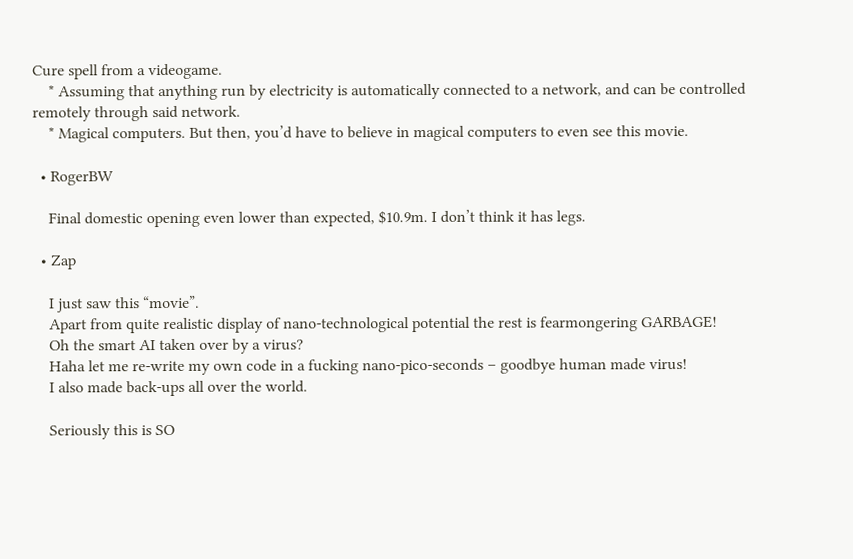Cure spell from a videogame.
    * Assuming that anything run by electricity is automatically connected to a network, and can be controlled remotely through said network.
    * Magical computers. But then, you’d have to believe in magical computers to even see this movie.

  • RogerBW

    Final domestic opening even lower than expected, $10.9m. I don’t think it has legs.

  • Zap

    I just saw this “movie”.
    Apart from quite realistic display of nano-technological potential the rest is fearmongering GARBAGE!
    Oh the smart AI taken over by a virus?
    Haha let me re-write my own code in a fucking nano-pico-seconds – goodbye human made virus!
    I also made back-ups all over the world.

    Seriously this is SO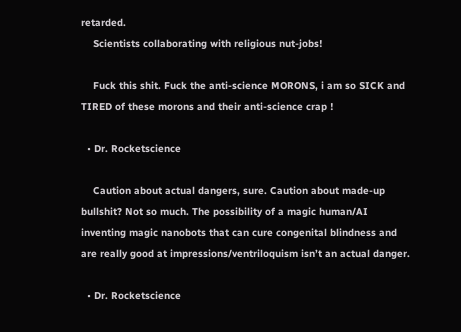retarded.
    Scientists collaborating with religious nut-jobs!

    Fuck this shit. Fuck the anti-science MORONS, i am so SICK and TIRED of these morons and their anti-science crap !

  • Dr. Rocketscience

    Caution about actual dangers, sure. Caution about made-up bullshit? Not so much. The possibility of a magic human/AI inventing magic nanobots that can cure congenital blindness and are really good at impressions/ventriloquism isn’t an actual danger.

  • Dr. Rocketscience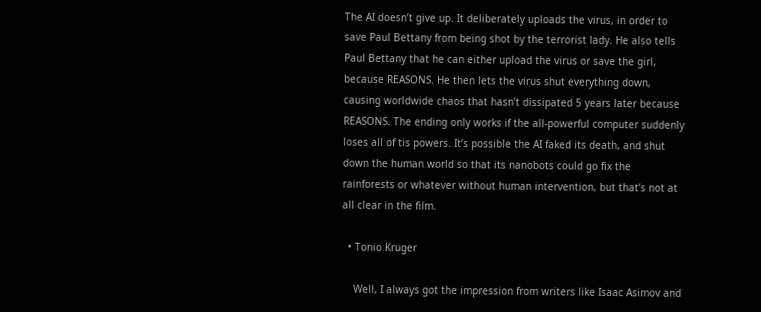The AI doesn’t give up. It deliberately uploads the virus, in order to save Paul Bettany from being shot by the terrorist lady. He also tells Paul Bettany that he can either upload the virus or save the girl, because REASONS. He then lets the virus shut everything down, causing worldwide chaos that hasn’t dissipated 5 years later because REASONS. The ending only works if the all-powerful computer suddenly loses all of tis powers. It’s possible the AI faked its death, and shut down the human world so that its nanobots could go fix the rainforests or whatever without human intervention, but that’s not at all clear in the film.

  • Tonio Kruger

    Well, I always got the impression from writers like Isaac Asimov and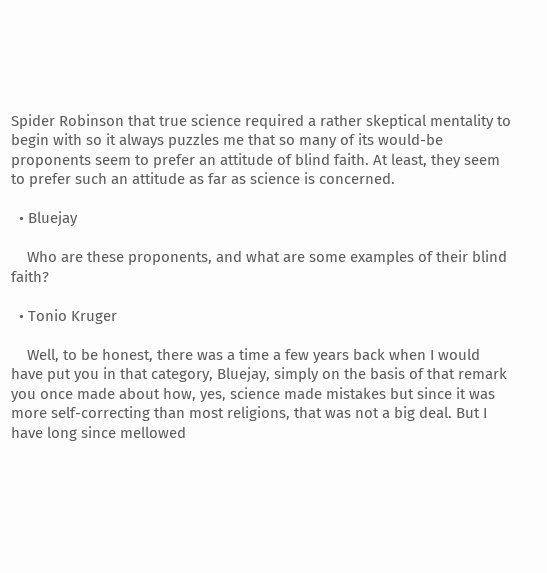Spider Robinson that true science required a rather skeptical mentality to begin with so it always puzzles me that so many of its would-be proponents seem to prefer an attitude of blind faith. At least, they seem to prefer such an attitude as far as science is concerned.

  • Bluejay

    Who are these proponents, and what are some examples of their blind faith?

  • Tonio Kruger

    Well, to be honest, there was a time a few years back when I would have put you in that category, Bluejay, simply on the basis of that remark you once made about how, yes, science made mistakes but since it was more self-correcting than most religions, that was not a big deal. But I have long since mellowed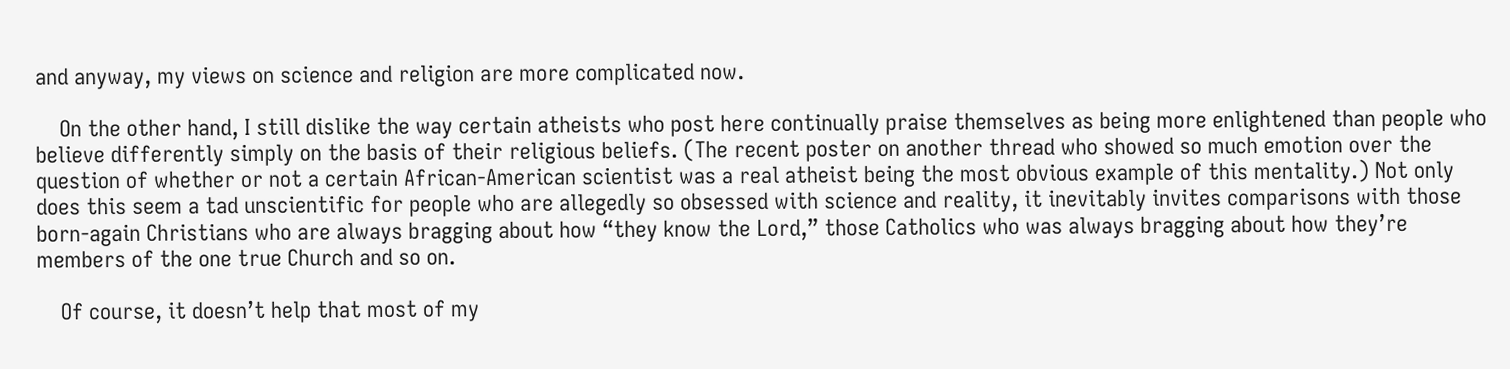and anyway, my views on science and religion are more complicated now.

    On the other hand, I still dislike the way certain atheists who post here continually praise themselves as being more enlightened than people who believe differently simply on the basis of their religious beliefs. (The recent poster on another thread who showed so much emotion over the question of whether or not a certain African-American scientist was a real atheist being the most obvious example of this mentality.) Not only does this seem a tad unscientific for people who are allegedly so obsessed with science and reality, it inevitably invites comparisons with those born-again Christians who are always bragging about how “they know the Lord,” those Catholics who was always bragging about how they’re members of the one true Church and so on.

    Of course, it doesn’t help that most of my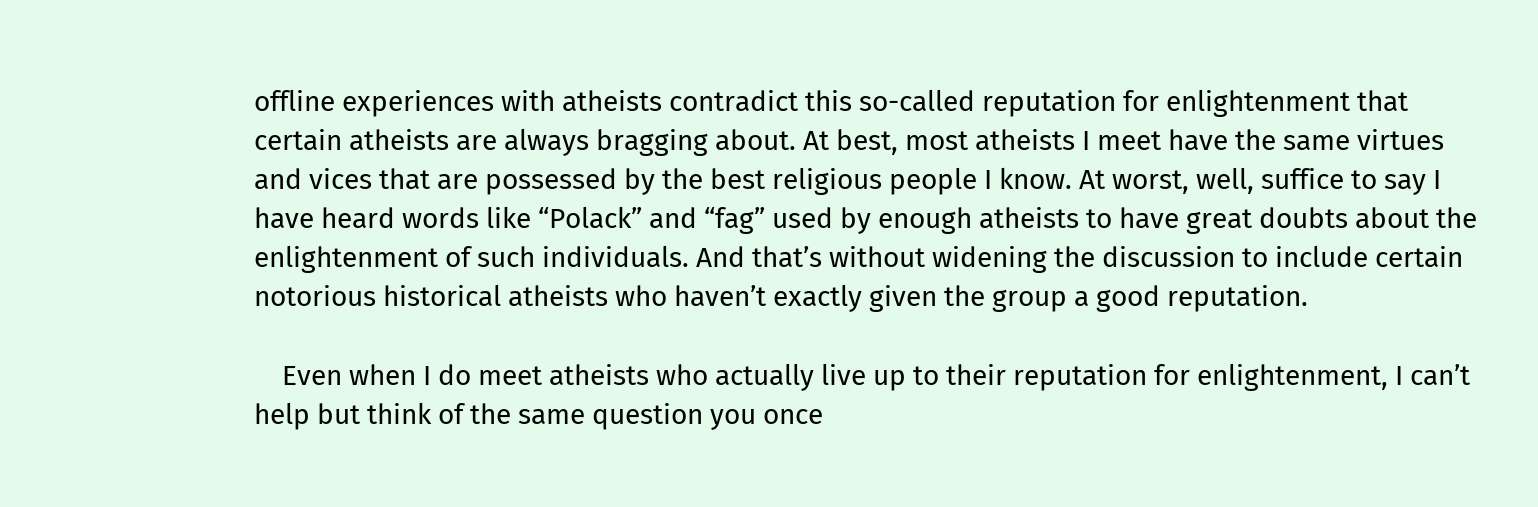offline experiences with atheists contradict this so-called reputation for enlightenment that certain atheists are always bragging about. At best, most atheists I meet have the same virtues and vices that are possessed by the best religious people I know. At worst, well, suffice to say I have heard words like “Polack” and “fag” used by enough atheists to have great doubts about the enlightenment of such individuals. And that’s without widening the discussion to include certain notorious historical atheists who haven’t exactly given the group a good reputation.

    Even when I do meet atheists who actually live up to their reputation for enlightenment, I can’t help but think of the same question you once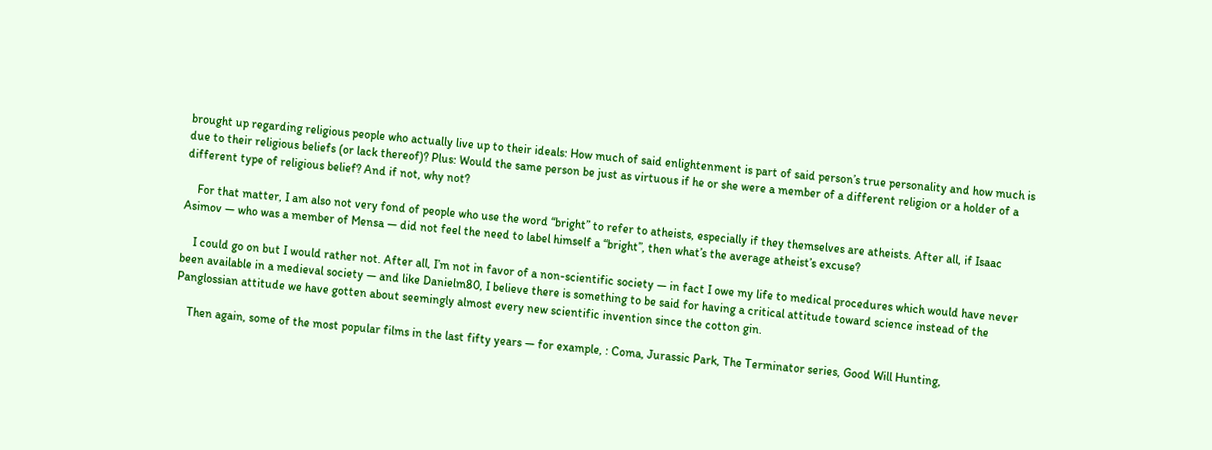brought up regarding religious people who actually live up to their ideals: How much of said enlightenment is part of said person’s true personality and how much is due to their religious beliefs (or lack thereof)? Plus: Would the same person be just as virtuous if he or she were a member of a different religion or a holder of a different type of religious belief? And if not, why not?

    For that matter, I am also not very fond of people who use the word “bright” to refer to atheists, especially if they themselves are atheists. After all, if Isaac Asimov — who was a member of Mensa — did not feel the need to label himself a “bright”, then what’s the average atheist’s excuse?

    I could go on but I would rather not. After all, I’m not in favor of a non-scientific society — in fact I owe my life to medical procedures which would have never been available in a medieval society — and like Danielm80, I believe there is something to be said for having a critical attitude toward science instead of the Panglossian attitude we have gotten about seemingly almost every new scientific invention since the cotton gin.

    Then again, some of the most popular films in the last fifty years — for example, : Coma, Jurassic Park, The Terminator series, Good Will Hunting,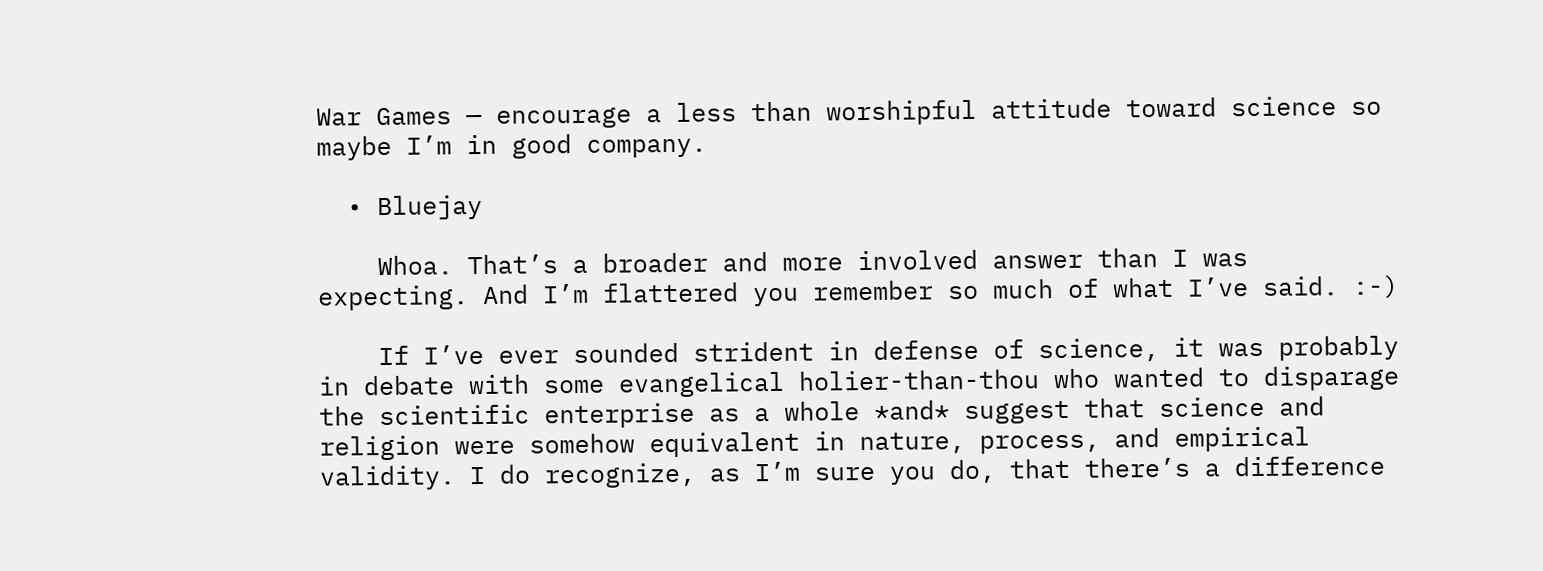War Games — encourage a less than worshipful attitude toward science so maybe I’m in good company.

  • Bluejay

    Whoa. That’s a broader and more involved answer than I was expecting. And I’m flattered you remember so much of what I’ve said. :-)

    If I’ve ever sounded strident in defense of science, it was probably in debate with some evangelical holier-than-thou who wanted to disparage the scientific enterprise as a whole *and* suggest that science and religion were somehow equivalent in nature, process, and empirical validity. I do recognize, as I’m sure you do, that there’s a difference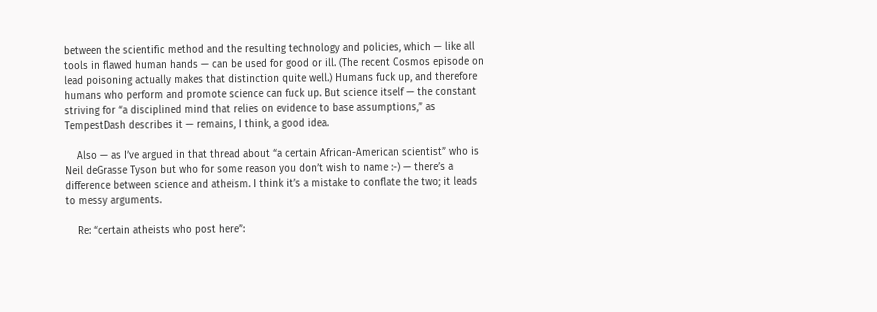between the scientific method and the resulting technology and policies, which — like all tools in flawed human hands — can be used for good or ill. (The recent Cosmos episode on lead poisoning actually makes that distinction quite well.) Humans fuck up, and therefore humans who perform and promote science can fuck up. But science itself — the constant striving for “a disciplined mind that relies on evidence to base assumptions,” as TempestDash describes it — remains, I think, a good idea.

    Also — as I’ve argued in that thread about “a certain African-American scientist” who is Neil deGrasse Tyson but who for some reason you don’t wish to name :-) — there’s a difference between science and atheism. I think it’s a mistake to conflate the two; it leads to messy arguments.

    Re: “certain atheists who post here”: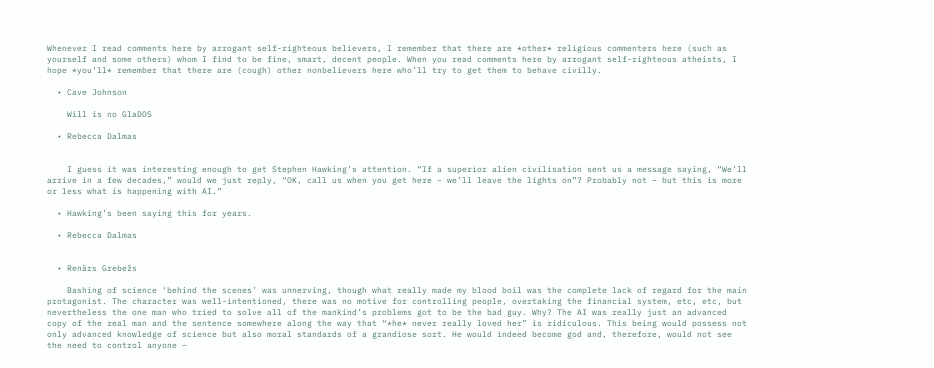Whenever I read comments here by arrogant self-righteous believers, I remember that there are *other* religious commenters here (such as yourself and some others) whom I find to be fine, smart, decent people. When you read comments here by arrogant self-righteous atheists, I hope *you’ll* remember that there are (cough) other nonbelievers here who’ll try to get them to behave civilly.

  • Cave Johnson

    Will is no GlaDOS

  • Rebecca Dalmas


    I guess it was interesting enough to get Stephen Hawking’s attention. “If a superior alien civilisation sent us a message saying, “We’ll arrive in a few decades,” would we just reply, “OK, call us when you get here – we’ll leave the lights on”? Probably not – but this is more or less what is happening with AI.”

  • Hawking’s been saying this for years.

  • Rebecca Dalmas


  • Renārs Grebežs

    Bashing of science ‘behind the scenes’ was unnerving, though what really made my blood boil was the complete lack of regard for the main protagonist. The character was well-intentioned, there was no motive for controlling people, overtaking the financial system, etc, etc, but nevertheless the one man who tried to solve all of the mankind’s problems got to be the bad guy. Why? The AI was really just an advanced copy of the real man and the sentence somewhere along the way that “*he* never really loved her” is ridiculous. This being would possess not only advanced knowledge of science but also moral standards of a grandiose sort. He would indeed become god and, therefore, would not see the need to control anyone –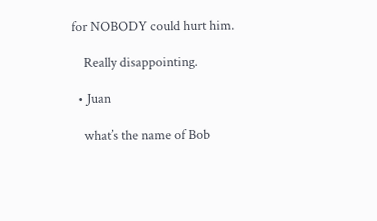for NOBODY could hurt him.

    Really disappointing.

  • Juan

    what’s the name of Bob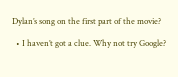Dylan’s song on the first part of the movie?

  • I haven’t got a clue. Why not try Google?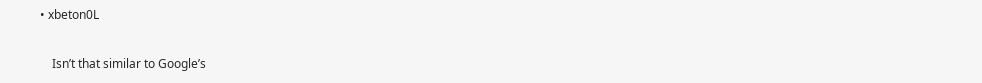• xbeton0L

    Isn’t that similar to Google’s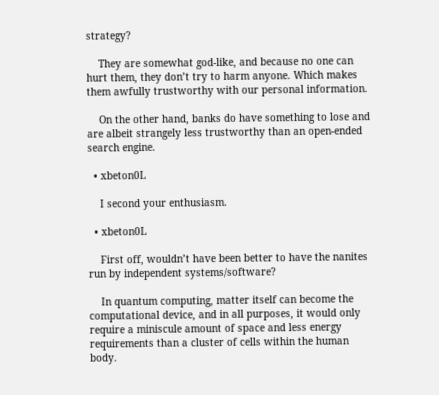strategy?

    They are somewhat god-like, and because no one can hurt them, they don’t try to harm anyone. Which makes them awfully trustworthy with our personal information.

    On the other hand, banks do have something to lose and are albeit strangely less trustworthy than an open-ended search engine.

  • xbeton0L

    I second your enthusiasm.

  • xbeton0L

    First off, wouldn’t have been better to have the nanites run by independent systems/software?

    In quantum computing, matter itself can become the computational device, and in all purposes, it would only require a miniscule amount of space and less energy requirements than a cluster of cells within the human body.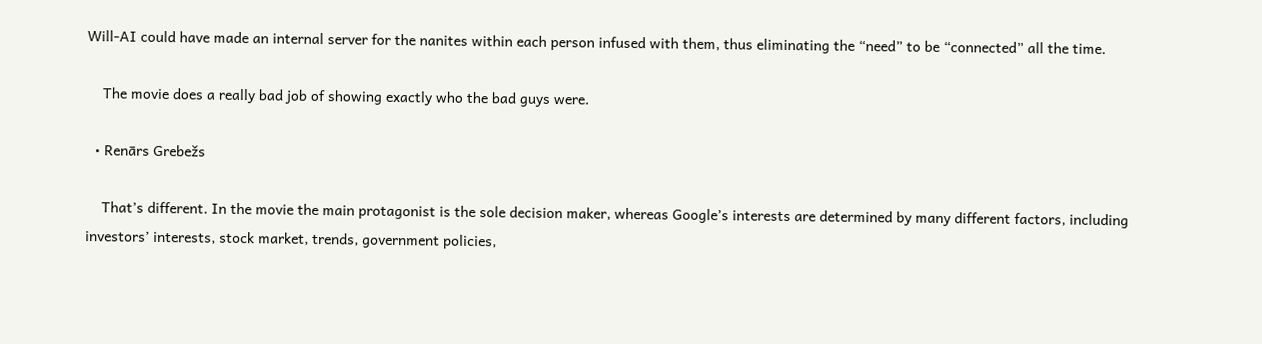Will-AI could have made an internal server for the nanites within each person infused with them, thus eliminating the “need” to be “connected” all the time.

    The movie does a really bad job of showing exactly who the bad guys were.

  • Renārs Grebežs

    That’s different. In the movie the main protagonist is the sole decision maker, whereas Google’s interests are determined by many different factors, including investors’ interests, stock market, trends, government policies,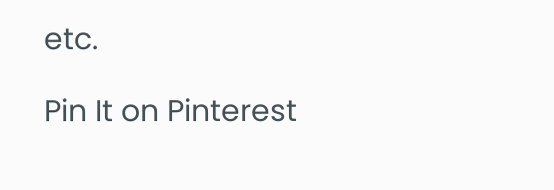etc.

Pin It on Pinterest